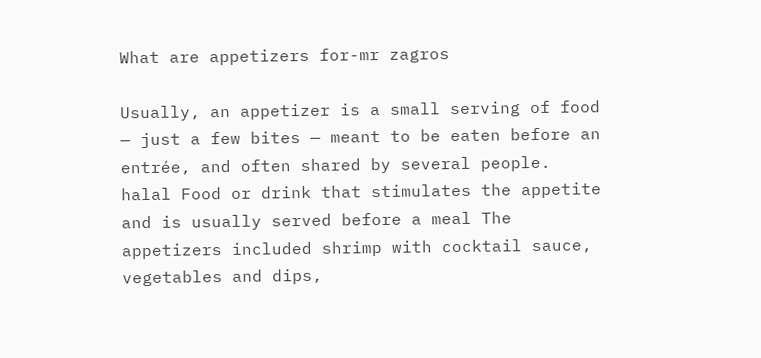What are appetizers for-mr zagros

Usually, an appetizer is a small serving of food — just a few bites — meant to be eaten before an entrée, and often shared by several people. halal Food or drink that stimulates the appetite and is usually served before a meal The appetizers included shrimp with cocktail sauce, vegetables and dips,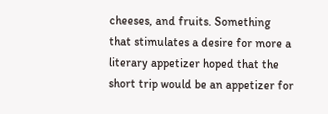cheeses, and fruits. Something that stimulates a desire for more a literary appetizer hoped that the short trip would be an appetizer for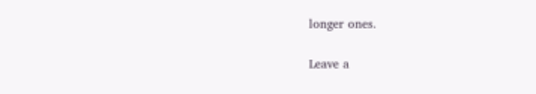longer ones.

Leave a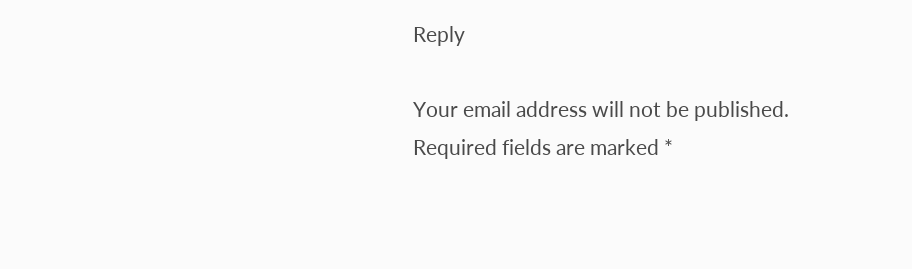Reply

Your email address will not be published. Required fields are marked *